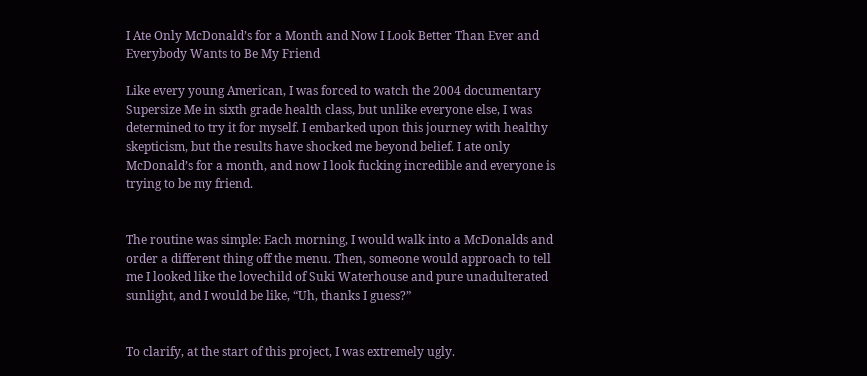I Ate Only McDonald’s for a Month and Now I Look Better Than Ever and Everybody Wants to Be My Friend

Like every young American, I was forced to watch the 2004 documentary Supersize Me in sixth grade health class, but unlike everyone else, I was determined to try it for myself. I embarked upon this journey with healthy skepticism, but the results have shocked me beyond belief. I ate only McDonald’s for a month, and now I look fucking incredible and everyone is trying to be my friend.


The routine was simple: Each morning, I would walk into a McDonalds and order a different thing off the menu. Then, someone would approach to tell me I looked like the lovechild of Suki Waterhouse and pure unadulterated sunlight, and I would be like, “Uh, thanks I guess?”


To clarify, at the start of this project, I was extremely ugly.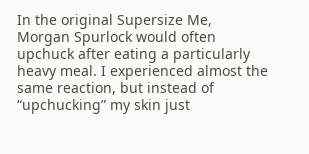In the original Supersize Me, Morgan Spurlock would often upchuck after eating a particularly heavy meal. I experienced almost the same reaction, but instead of “upchucking” my skin just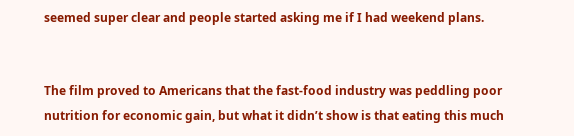seemed super clear and people started asking me if I had weekend plans.


The film proved to Americans that the fast-food industry was peddling poor nutrition for economic gain, but what it didn’t show is that eating this much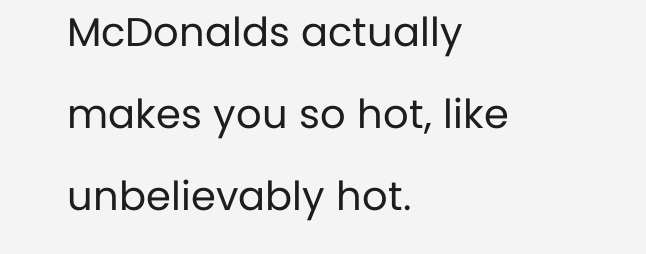McDonalds actually makes you so hot, like unbelievably hot.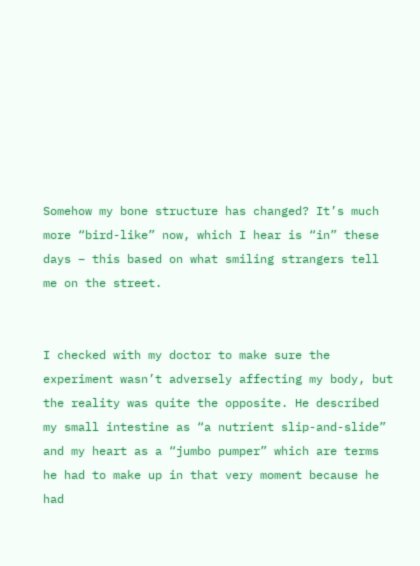Somehow my bone structure has changed? It’s much more “bird-like” now, which I hear is “in” these days – this based on what smiling strangers tell me on the street.


I checked with my doctor to make sure the experiment wasn’t adversely affecting my body, but the reality was quite the opposite. He described my small intestine as “a nutrient slip-and-slide” and my heart as a “jumbo pumper” which are terms he had to make up in that very moment because he had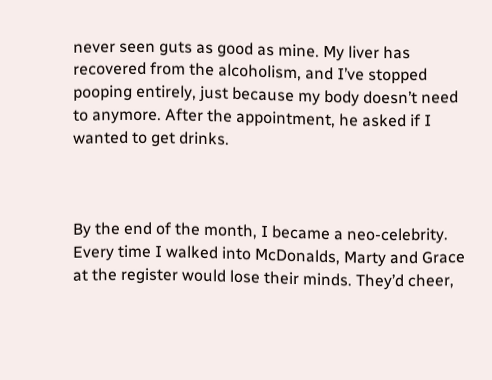never seen guts as good as mine. My liver has recovered from the alcoholism, and I’ve stopped pooping entirely, just because my body doesn’t need to anymore. After the appointment, he asked if I wanted to get drinks.



By the end of the month, I became a neo-celebrity. Every time I walked into McDonalds, Marty and Grace at the register would lose their minds. They’d cheer,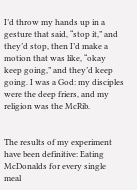I’d throw my hands up in a gesture that said, “stop it,” and they’d stop, then I’d make a motion that was like, “okay keep going,” and they’d keep going. I was a God: my disciples were the deep friers, and my religion was the McRib.


The results of my experiment have been definitive: Eating McDonalds for every single meal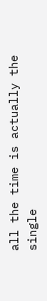all the time is actually the single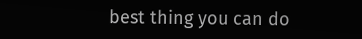best thing you can do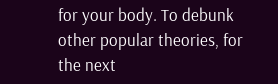for your body. To debunk other popular theories, for the next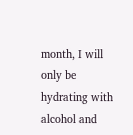month, I will only be hydrating with alcohol and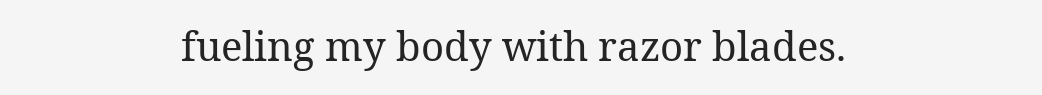fueling my body with razor blades.